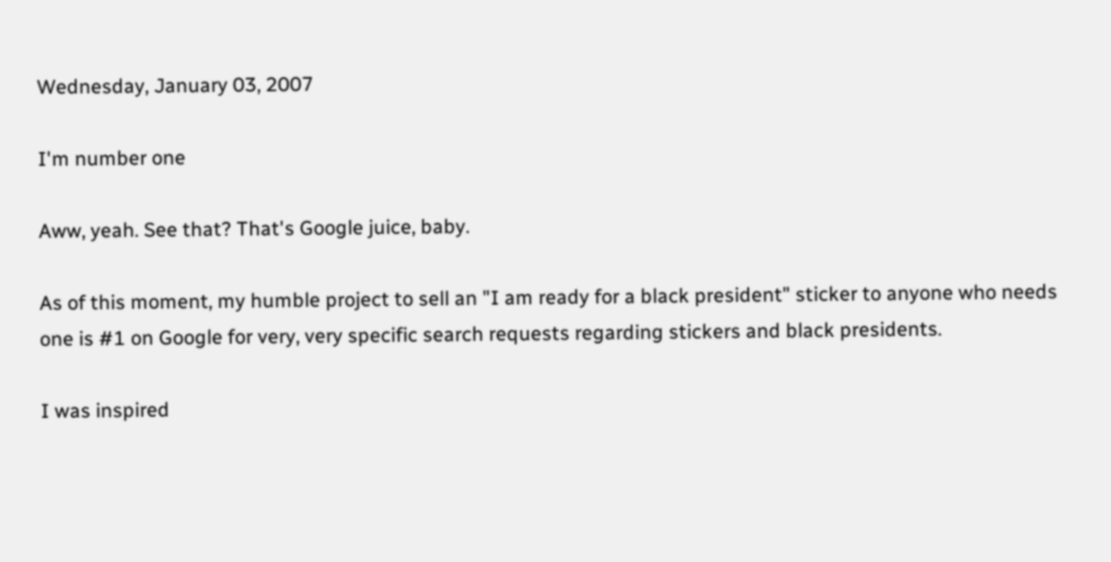Wednesday, January 03, 2007

I'm number one

Aww, yeah. See that? That's Google juice, baby.

As of this moment, my humble project to sell an "I am ready for a black president" sticker to anyone who needs one is #1 on Google for very, very specific search requests regarding stickers and black presidents.

I was inspired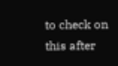to check on this after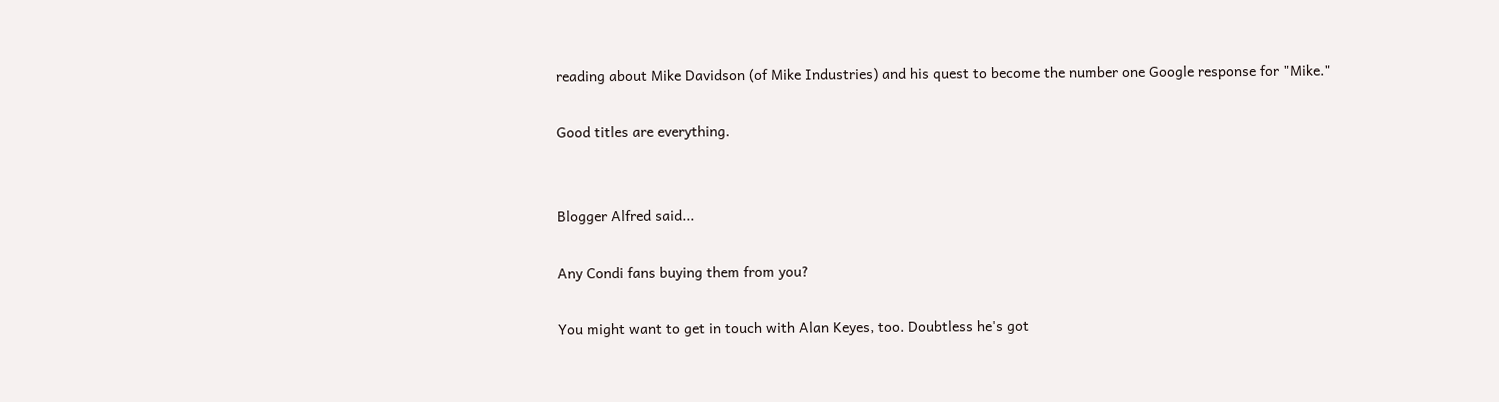reading about Mike Davidson (of Mike Industries) and his quest to become the number one Google response for "Mike."

Good titles are everything.


Blogger Alfred said...

Any Condi fans buying them from you?

You might want to get in touch with Alan Keyes, too. Doubtless he's got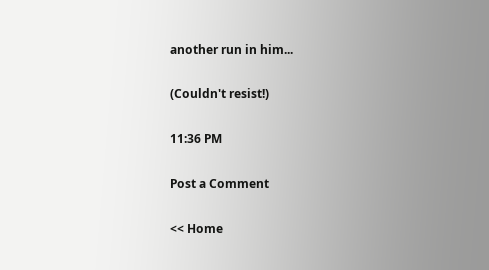another run in him...

(Couldn't resist!)

11:36 PM

Post a Comment

<< Home